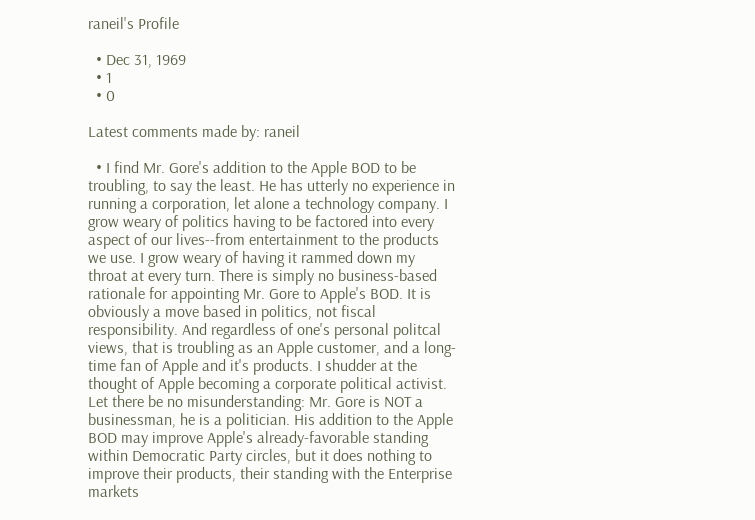raneil's Profile

  • Dec 31, 1969
  • 1
  • 0

Latest comments made by: raneil

  • I find Mr. Gore's addition to the Apple BOD to be troubling, to say the least. He has utterly no experience in running a corporation, let alone a technology company. I grow weary of politics having to be factored into every aspect of our lives--from entertainment to the products we use. I grow weary of having it rammed down my throat at every turn. There is simply no business-based rationale for appointing Mr. Gore to Apple's BOD. It is obviously a move based in politics, not fiscal responsibility. And regardless of one's personal politcal views, that is troubling as an Apple customer, and a long-time fan of Apple and it's products. I shudder at the thought of Apple becoming a corporate political activist. Let there be no misunderstanding: Mr. Gore is NOT a businessman, he is a politician. His addition to the Apple BOD may improve Apple's already-favorable standing within Democratic Party circles, but it does nothing to improve their products, their standing with the Enterprise markets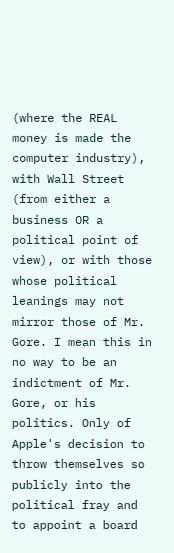(where the REAL money is made the computer industry), with Wall Street (from either a business OR a political point of view), or with those whose political leanings may not mirror those of Mr. Gore. I mean this in no way to be an indictment of Mr. Gore, or his politics. Only of Apple's decision to throw themselves so publicly into the political fray and to appoint a board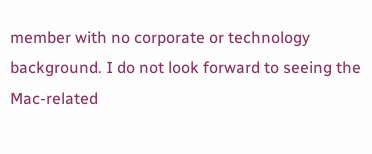member with no corporate or technology background. I do not look forward to seeing the Mac-related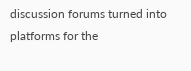discussion forums turned into platforms for the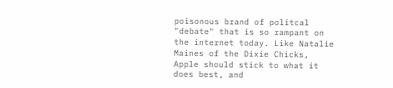poisonous brand of politcal "debate" that is so rampant on the internet today. Like Natalie Maines of the Dixie Chicks, Apple should stick to what it does best, and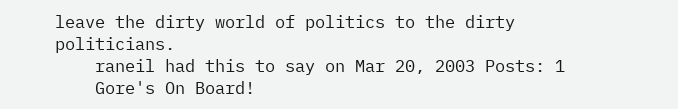leave the dirty world of politics to the dirty politicians.
    raneil had this to say on Mar 20, 2003 Posts: 1
    Gore's On Board!